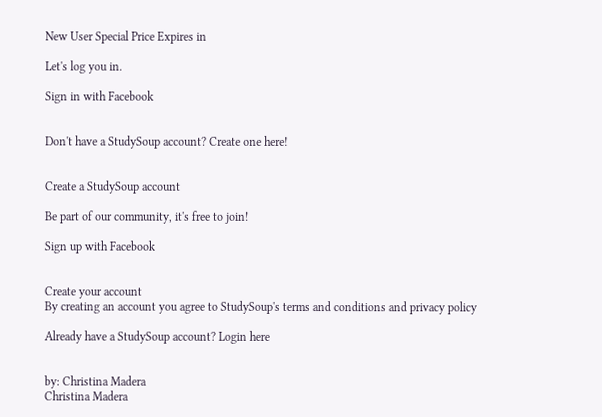New User Special Price Expires in

Let's log you in.

Sign in with Facebook


Don't have a StudySoup account? Create one here!


Create a StudySoup account

Be part of our community, it's free to join!

Sign up with Facebook


Create your account
By creating an account you agree to StudySoup's terms and conditions and privacy policy

Already have a StudySoup account? Login here


by: Christina Madera
Christina Madera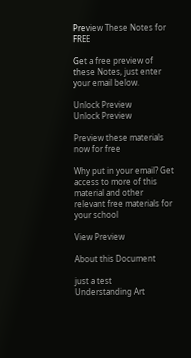Preview These Notes for FREE

Get a free preview of these Notes, just enter your email below.

Unlock Preview
Unlock Preview

Preview these materials now for free

Why put in your email? Get access to more of this material and other relevant free materials for your school

View Preview

About this Document

just a test
Understanding Art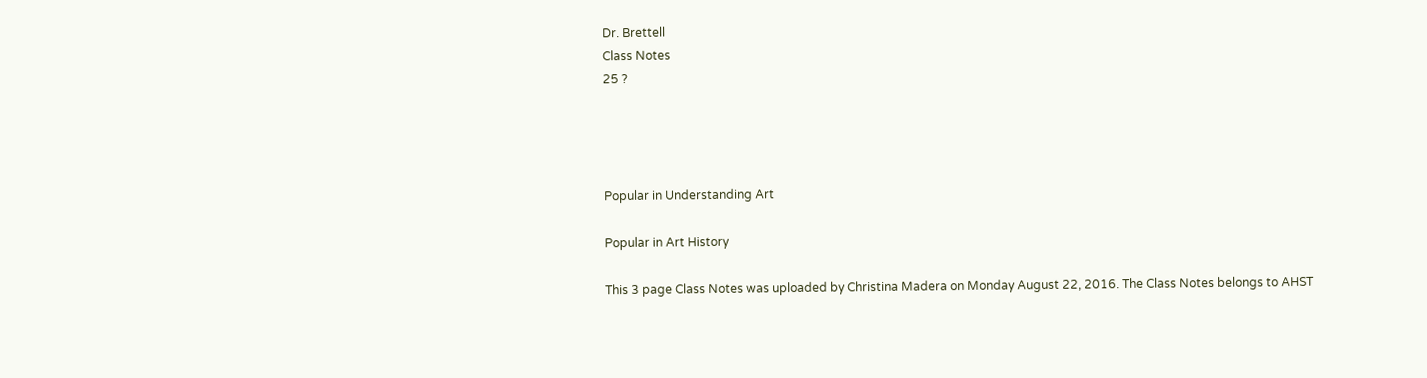Dr. Brettell
Class Notes
25 ?




Popular in Understanding Art

Popular in Art History

This 3 page Class Notes was uploaded by Christina Madera on Monday August 22, 2016. The Class Notes belongs to AHST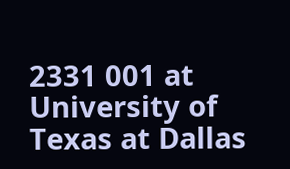2331 001 at University of Texas at Dallas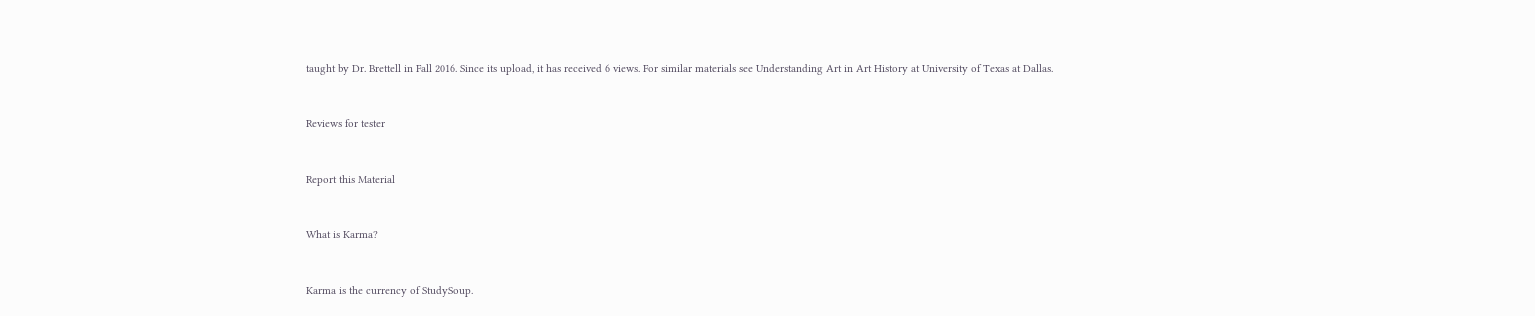taught by Dr. Brettell in Fall 2016. Since its upload, it has received 6 views. For similar materials see Understanding Art in Art History at University of Texas at Dallas.


Reviews for tester


Report this Material


What is Karma?


Karma is the currency of StudySoup.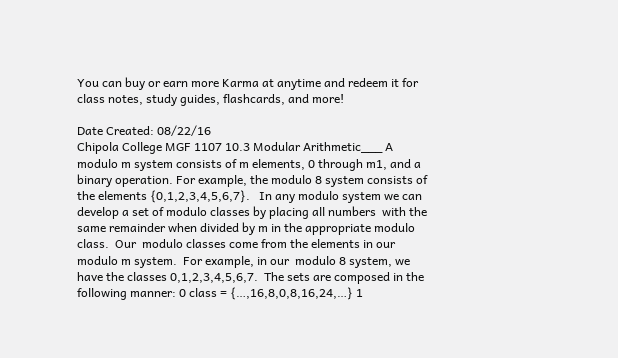You can buy or earn more Karma at anytime and redeem it for class notes, study guides, flashcards, and more!

Date Created: 08/22/16
Chipola College MGF 1107 10.3 Modular Arithmetic___ A modulo m system consists of m elements, 0 through m1, and a binary operation. For example, the modulo 8 system consists of the elements {0,1,2,3,4,5,6,7}.   In any modulo system we can develop a set of modulo classes by placing all numbers  with the same remainder when divided by m in the appropriate modulo class.  Our  modulo classes come from the elements in our modulo m system.  For example, in our  modulo 8 system, we have the classes 0,1,2,3,4,5,6,7.  The sets are composed in the  following manner: 0 class = {…,16,8,0,8,16,24,…} 1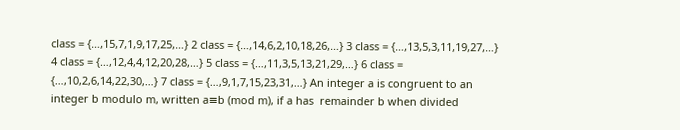class = {…,15,7,1,9,17,25,…} 2 class = {…,14,6,2,10,18,26,…} 3 class = {…,13,5,3,11,19,27,…} 4 class = {…,12,4,4,12,20,28,…} 5 class = {…,11,3,5,13,21,29,…} 6 class = {…,10,2,6,14,22,30,…} 7 class = {…,9,1,7,15,23,31,…} An integer a is congruent to an integer b modulo m, written a≡b (mod m), if a has  remainder b when divided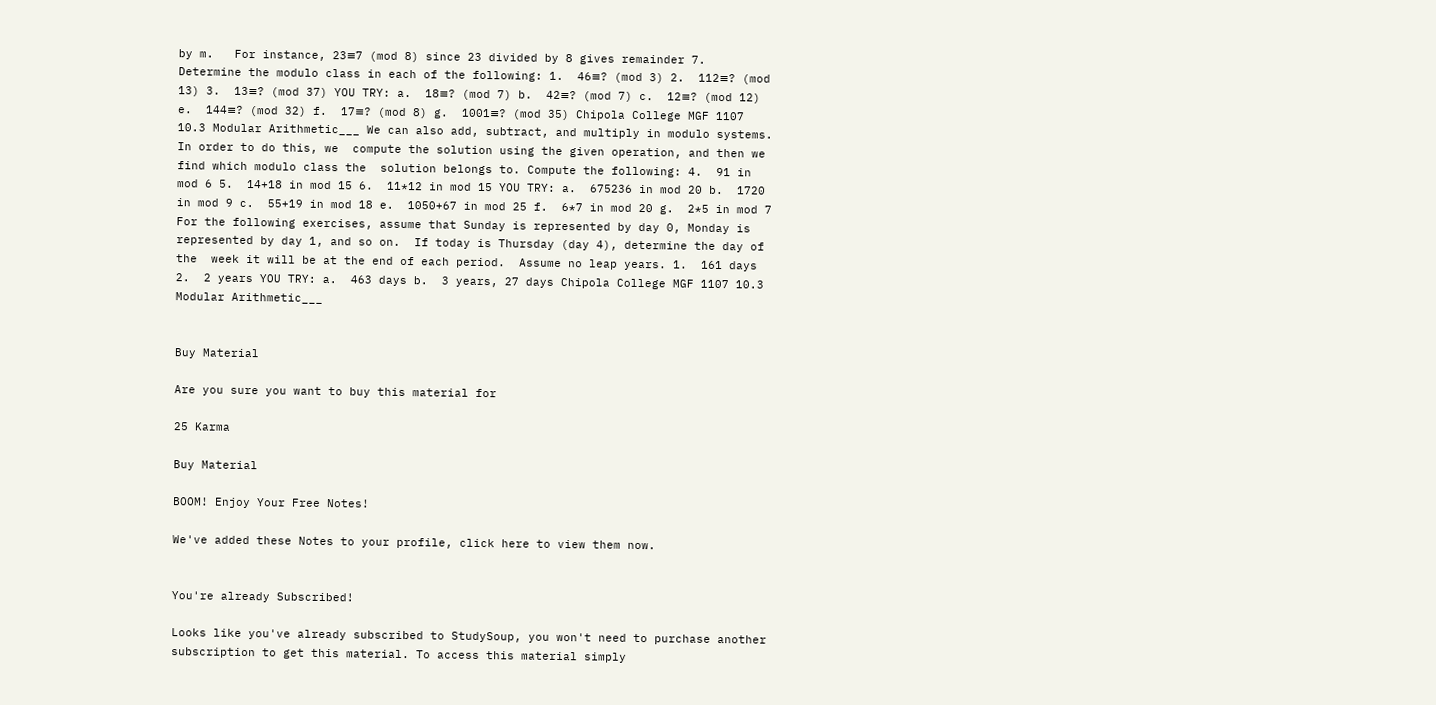by m.   For instance, 23≡7 (mod 8) since 23 divided by 8 gives remainder 7. Determine the modulo class in each of the following: 1.  46≡? (mod 3) 2.  112≡? (mod 13) 3.  13≡? (mod 37) YOU TRY: a.  18≡? (mod 7) b.  42≡? (mod 7) c.  12≡? (mod 12) e.  144≡? (mod 32) f.  17≡? (mod 8) g.  1001≡? (mod 35) Chipola College MGF 1107 10.3 Modular Arithmetic___ We can also add, subtract, and multiply in modulo systems.  In order to do this, we  compute the solution using the given operation, and then we find which modulo class the  solution belongs to. Compute the following: 4.  91 in mod 6 5.  14+18 in mod 15 6.  11*12 in mod 15 YOU TRY: a.  675236 in mod 20 b.  1720 in mod 9 c.  55+19 in mod 18 e.  1050+67 in mod 25 f.  6*7 in mod 20 g.  2*5 in mod 7 For the following exercises, assume that Sunday is represented by day 0, Monday is  represented by day 1, and so on.  If today is Thursday (day 4), determine the day of the  week it will be at the end of each period.  Assume no leap years. 1.  161 days 2.  2 years YOU TRY: a.  463 days b.  3 years, 27 days Chipola College MGF 1107 10.3 Modular Arithmetic___


Buy Material

Are you sure you want to buy this material for

25 Karma

Buy Material

BOOM! Enjoy Your Free Notes!

We've added these Notes to your profile, click here to view them now.


You're already Subscribed!

Looks like you've already subscribed to StudySoup, you won't need to purchase another subscription to get this material. To access this material simply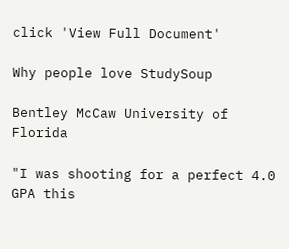click 'View Full Document'

Why people love StudySoup

Bentley McCaw University of Florida

"I was shooting for a perfect 4.0 GPA this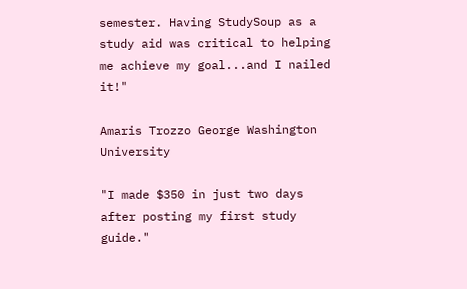semester. Having StudySoup as a study aid was critical to helping me achieve my goal...and I nailed it!"

Amaris Trozzo George Washington University

"I made $350 in just two days after posting my first study guide."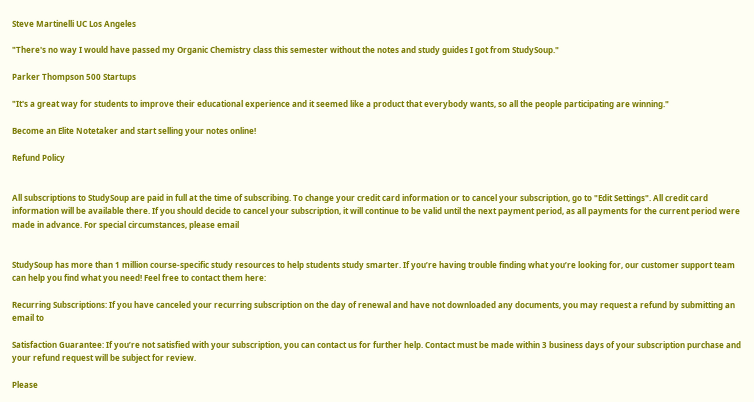Steve Martinelli UC Los Angeles

"There's no way I would have passed my Organic Chemistry class this semester without the notes and study guides I got from StudySoup."

Parker Thompson 500 Startups

"It's a great way for students to improve their educational experience and it seemed like a product that everybody wants, so all the people participating are winning."

Become an Elite Notetaker and start selling your notes online!

Refund Policy


All subscriptions to StudySoup are paid in full at the time of subscribing. To change your credit card information or to cancel your subscription, go to "Edit Settings". All credit card information will be available there. If you should decide to cancel your subscription, it will continue to be valid until the next payment period, as all payments for the current period were made in advance. For special circumstances, please email


StudySoup has more than 1 million course-specific study resources to help students study smarter. If you’re having trouble finding what you’re looking for, our customer support team can help you find what you need! Feel free to contact them here:

Recurring Subscriptions: If you have canceled your recurring subscription on the day of renewal and have not downloaded any documents, you may request a refund by submitting an email to

Satisfaction Guarantee: If you’re not satisfied with your subscription, you can contact us for further help. Contact must be made within 3 business days of your subscription purchase and your refund request will be subject for review.

Please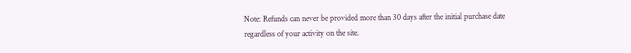Note: Refunds can never be provided more than 30 days after the initial purchase date regardless of your activity on the site.